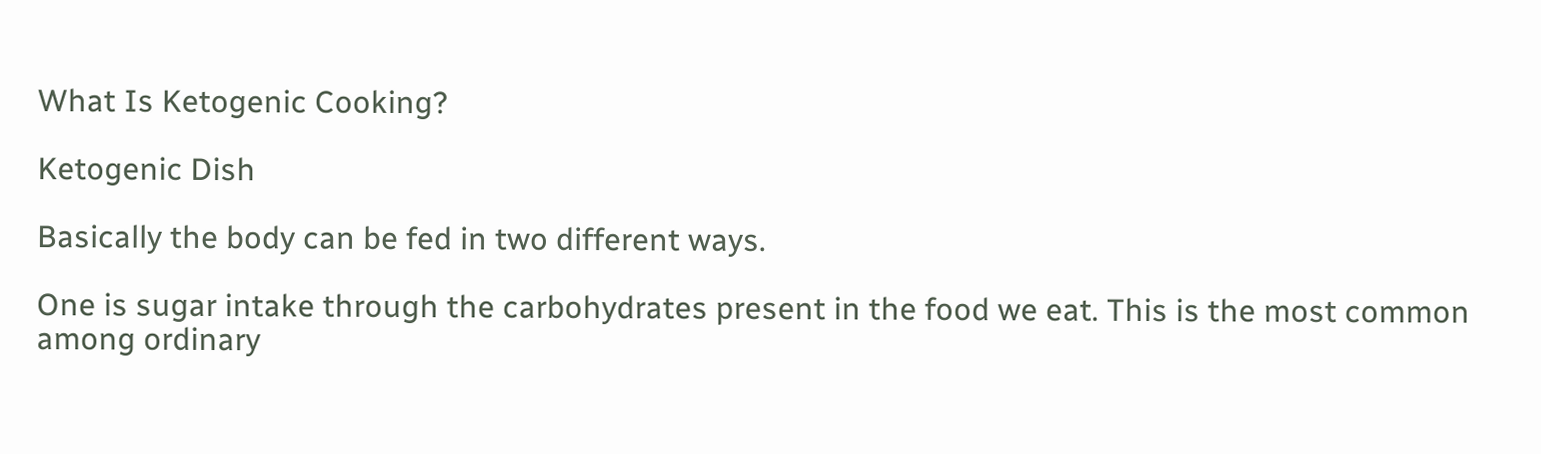What Is Ketogenic Cooking?

Ketogenic Dish

Basically the body can be fed in two different ways.

One is sugar intake through the carbohydrates present in the food we eat. This is the most common among ordinary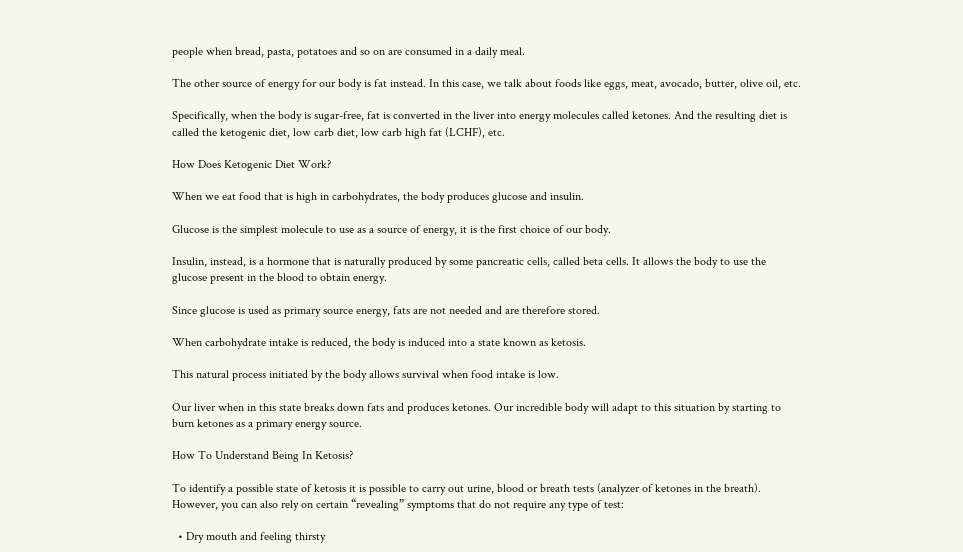people when bread, pasta, potatoes and so on are consumed in a daily meal.

The other source of energy for our body is fat instead. In this case, we talk about foods like eggs, meat, avocado, butter, olive oil, etc.

Specifically, when the body is sugar-free, fat is converted in the liver into energy molecules called ketones. And the resulting diet is called the ketogenic diet, low carb diet, low carb high fat (LCHF), etc.

How Does Ketogenic Diet Work?

When we eat food that is high in carbohydrates, the body produces glucose and insulin.

Glucose is the simplest molecule to use as a source of energy, it is the first choice of our body.

Insulin, instead, is a hormone that is naturally produced by some pancreatic cells, called beta cells. It allows the body to use the glucose present in the blood to obtain energy.

Since glucose is used as primary source energy, fats are not needed and are therefore stored.

When carbohydrate intake is reduced, the body is induced into a state known as ketosis.

This natural process initiated by the body allows survival when food intake is low.

Our liver when in this state breaks down fats and produces ketones. Our incredible body will adapt to this situation by starting to burn ketones as a primary energy source.

How To Understand Being In Ketosis?

To identify a possible state of ketosis it is possible to carry out urine, blood or breath tests (analyzer of ketones in the breath). However, you can also rely on certain “revealing” symptoms that do not require any type of test:

  • Dry mouth and feeling thirsty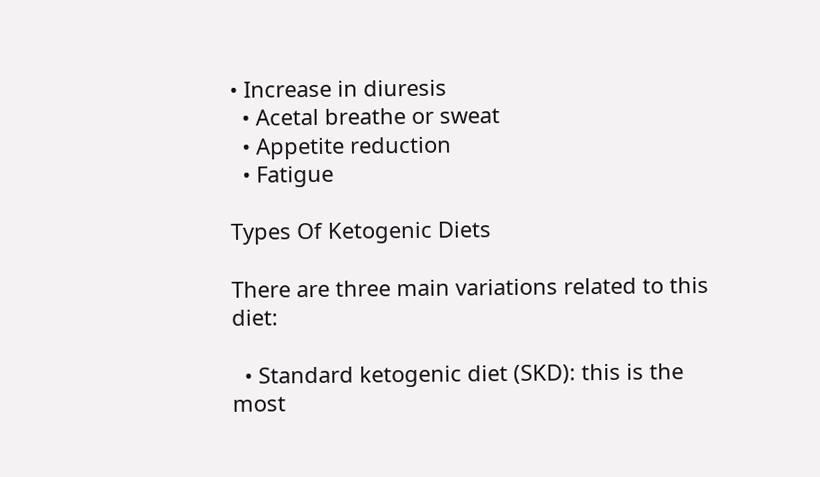• Increase in diuresis
  • Acetal breathe or sweat
  • Appetite reduction
  • Fatigue

Types Of Ketogenic Diets

There are three main variations related to this diet:

  • Standard ketogenic diet (SKD): this is the most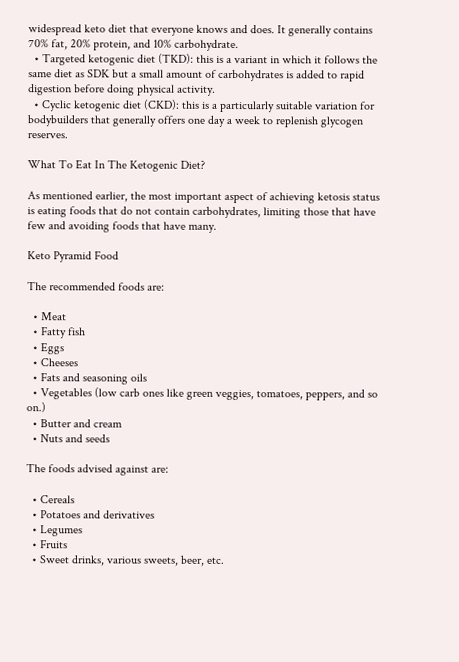widespread keto diet that everyone knows and does. It generally contains 70% fat, 20% protein, and 10% carbohydrate.
  • Targeted ketogenic diet (TKD): this is a variant in which it follows the same diet as SDK but a small amount of carbohydrates is added to rapid digestion before doing physical activity.
  • Cyclic ketogenic diet (CKD): this is a particularly suitable variation for bodybuilders that generally offers one day a week to replenish glycogen reserves.

What To Eat In The Ketogenic Diet?

As mentioned earlier, the most important aspect of achieving ketosis status is eating foods that do not contain carbohydrates, limiting those that have few and avoiding foods that have many.

Keto Pyramid Food

The recommended foods are:

  • Meat
  • Fatty fish
  • Eggs
  • Cheeses
  • Fats and seasoning oils
  • Vegetables (low carb ones like green veggies, tomatoes, peppers, and so on.)
  • Butter and cream
  • Nuts and seeds

The foods advised against are:

  • Cereals
  • Potatoes and derivatives
  • Legumes
  • Fruits
  • Sweet drinks, various sweets, beer, etc.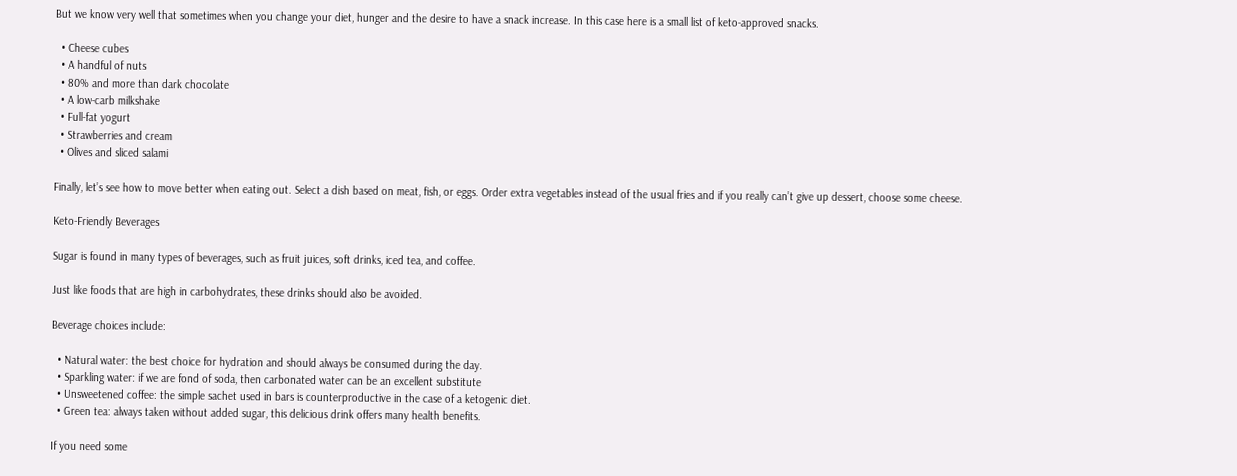But we know very well that sometimes when you change your diet, hunger and the desire to have a snack increase. In this case here is a small list of keto-approved snacks.

  • Cheese cubes
  • A handful of nuts
  • 80% and more than dark chocolate
  • A low-carb milkshake
  • Full-fat yogurt
  • Strawberries and cream
  • Olives and sliced salami

Finally, let’s see how to move better when eating out. Select a dish based on meat, fish, or eggs. Order extra vegetables instead of the usual fries and if you really can’t give up dessert, choose some cheese.

Keto-Friendly Beverages

Sugar is found in many types of beverages, such as fruit juices, soft drinks, iced tea, and coffee.

Just like foods that are high in carbohydrates, these drinks should also be avoided.

Beverage choices include:

  • Natural water: the best choice for hydration and should always be consumed during the day.
  • Sparkling water: if we are fond of soda, then carbonated water can be an excellent substitute
  • Unsweetened coffee: the simple sachet used in bars is counterproductive in the case of a ketogenic diet.
  • Green tea: always taken without added sugar, this delicious drink offers many health benefits.

If you need some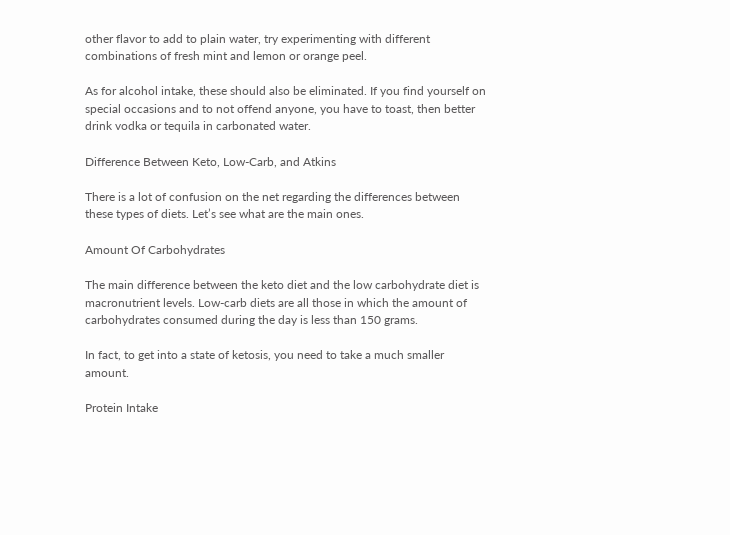other flavor to add to plain water, try experimenting with different combinations of fresh mint and lemon or orange peel.

As for alcohol intake, these should also be eliminated. If you find yourself on special occasions and to not offend anyone, you have to toast, then better drink vodka or tequila in carbonated water.

Difference Between Keto, Low-Carb, and Atkins

There is a lot of confusion on the net regarding the differences between these types of diets. Let’s see what are the main ones.

Amount Of Carbohydrates

The main difference between the keto diet and the low carbohydrate diet is macronutrient levels. Low-carb diets are all those in which the amount of carbohydrates consumed during the day is less than 150 grams.

In fact, to get into a state of ketosis, you need to take a much smaller amount.

Protein Intake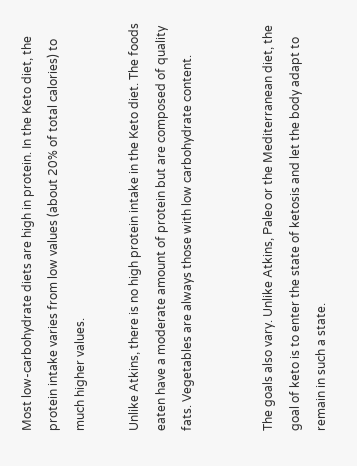Most low-carbohydrate diets are high in protein. In the Keto diet, the protein intake varies from low values (about 20% of total calories) to much higher values.

Unlike Atkins, there is no high protein intake in the Keto diet. The foods eaten have a moderate amount of protein but are composed of quality fats. Vegetables are always those with low carbohydrate content.


The goals also vary. Unlike Atkins, Paleo or the Mediterranean diet, the goal of keto is to enter the state of ketosis and let the body adapt to remain in such a state.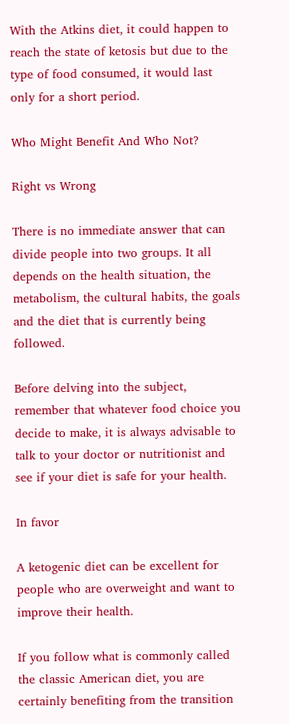With the Atkins diet, it could happen to reach the state of ketosis but due to the type of food consumed, it would last only for a short period.

Who Might Benefit And Who Not?

Right vs Wrong

There is no immediate answer that can divide people into two groups. It all depends on the health situation, the metabolism, the cultural habits, the goals and the diet that is currently being followed.

Before delving into the subject, remember that whatever food choice you decide to make, it is always advisable to talk to your doctor or nutritionist and see if your diet is safe for your health.

In favor

A ketogenic diet can be excellent for people who are overweight and want to improve their health.

If you follow what is commonly called the classic American diet, you are certainly benefiting from the transition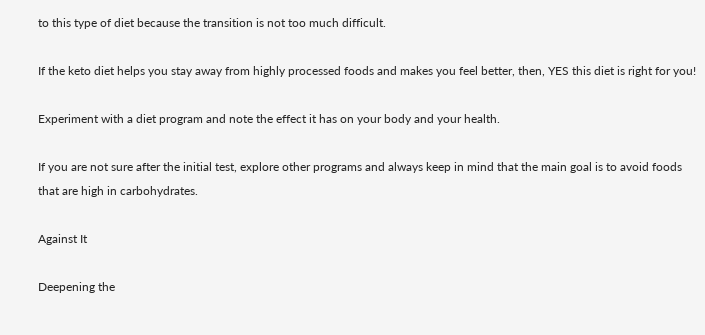to this type of diet because the transition is not too much difficult.

If the keto diet helps you stay away from highly processed foods and makes you feel better, then, YES this diet is right for you!

Experiment with a diet program and note the effect it has on your body and your health.

If you are not sure after the initial test, explore other programs and always keep in mind that the main goal is to avoid foods that are high in carbohydrates.

Against It

Deepening the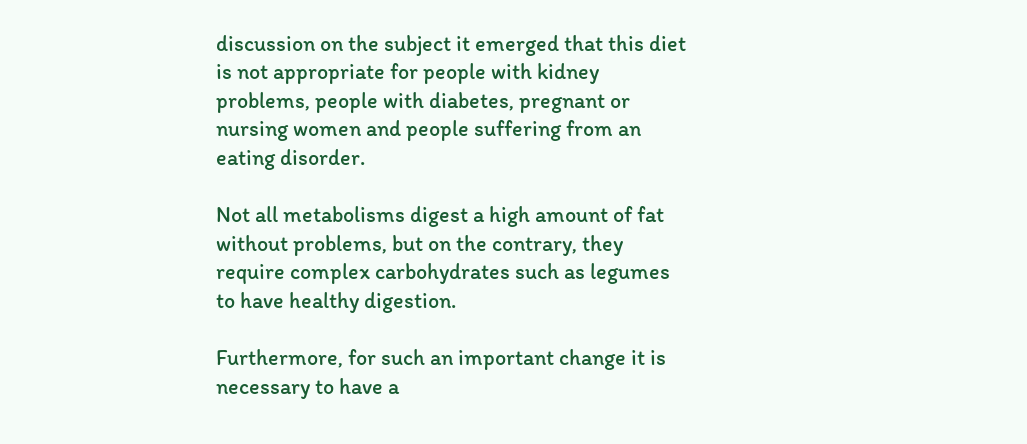discussion on the subject it emerged that this diet is not appropriate for people with kidney problems, people with diabetes, pregnant or nursing women and people suffering from an eating disorder.

Not all metabolisms digest a high amount of fat without problems, but on the contrary, they require complex carbohydrates such as legumes to have healthy digestion.

Furthermore, for such an important change it is necessary to have a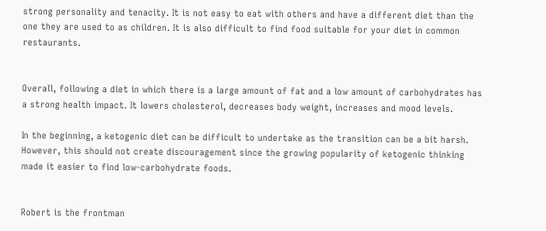strong personality and tenacity. It is not easy to eat with others and have a different diet than the one they are used to as children. It is also difficult to find food suitable for your diet in common restaurants.


Overall, following a diet in which there is a large amount of fat and a low amount of carbohydrates has a strong health impact. It lowers cholesterol, decreases body weight, increases and mood levels.

In the beginning, a ketogenic diet can be difficult to undertake as the transition can be a bit harsh. However, this should not create discouragement since the growing popularity of ketogenic thinking made it easier to find low-carbohydrate foods.


Robert is the frontman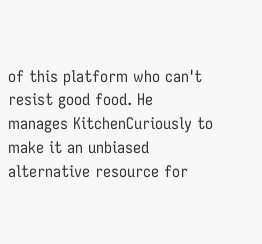of this platform who can't resist good food. He manages KitchenCuriously to make it an unbiased alternative resource for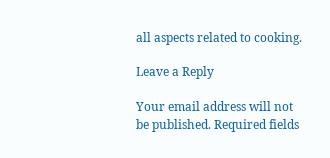all aspects related to cooking.

Leave a Reply

Your email address will not be published. Required fields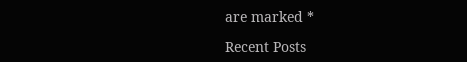are marked *

Recent Posts